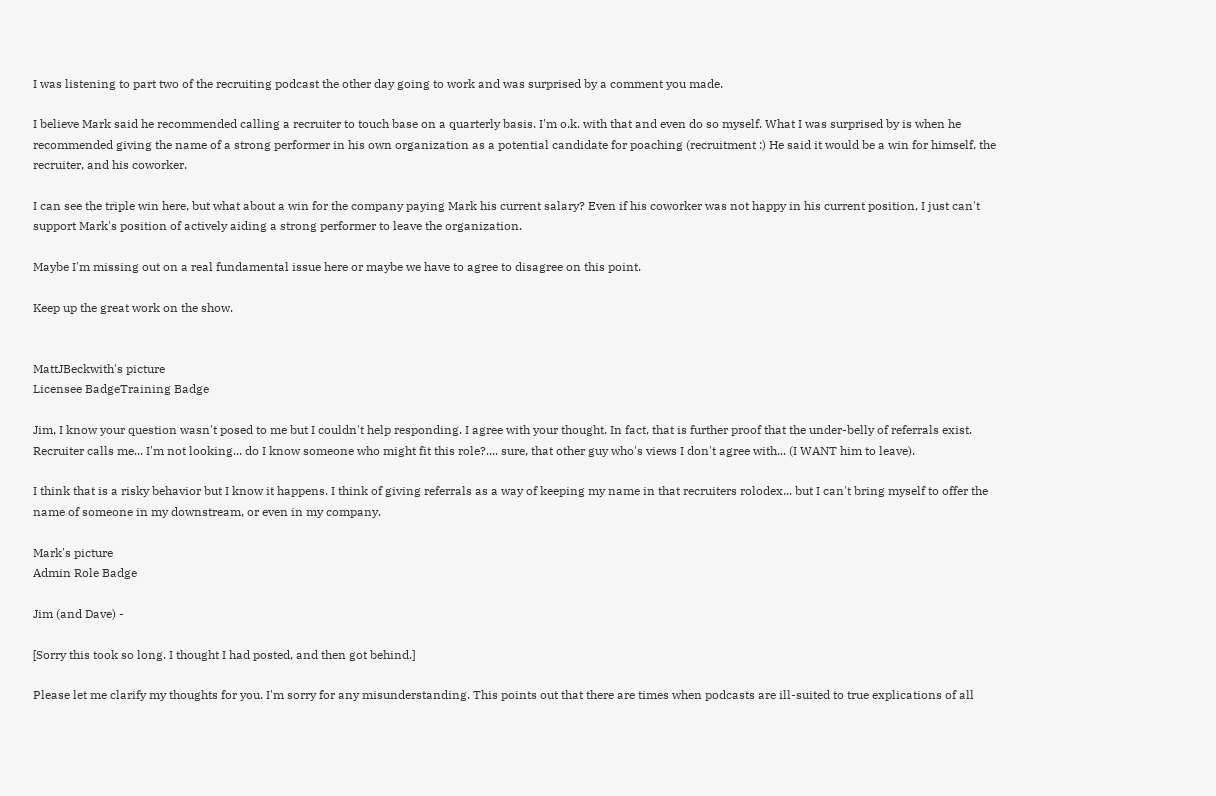I was listening to part two of the recruiting podcast the other day going to work and was surprised by a comment you made.

I believe Mark said he recommended calling a recruiter to touch base on a quarterly basis. I'm o.k. with that and even do so myself. What I was surprised by is when he recommended giving the name of a strong performer in his own organization as a potential candidate for poaching (recruitment :) He said it would be a win for himself, the recruiter, and his coworker.

I can see the triple win here, but what about a win for the company paying Mark his current salary? Even if his coworker was not happy in his current position, I just can't support Mark's position of actively aiding a strong performer to leave the organization.

Maybe I'm missing out on a real fundamental issue here or maybe we have to agree to disagree on this point.

Keep up the great work on the show.


MattJBeckwith's picture
Licensee BadgeTraining Badge

Jim, I know your question wasn't posed to me but I couldn't help responding. I agree with your thought. In fact, that is further proof that the under-belly of referrals exist. Recruiter calls me... I'm not looking... do I know someone who might fit this role?.... sure, that other guy who's views I don't agree with... (I WANT him to leave).

I think that is a risky behavior but I know it happens. I think of giving referrals as a way of keeping my name in that recruiters rolodex... but I can't bring myself to offer the name of someone in my downstream, or even in my company.

Mark's picture
Admin Role Badge

Jim (and Dave) -

[Sorry this took so long. I thought I had posted, and then got behind.]

Please let me clarify my thoughts for you. I'm sorry for any misunderstanding. This points out that there are times when podcasts are ill-suited to true explications of all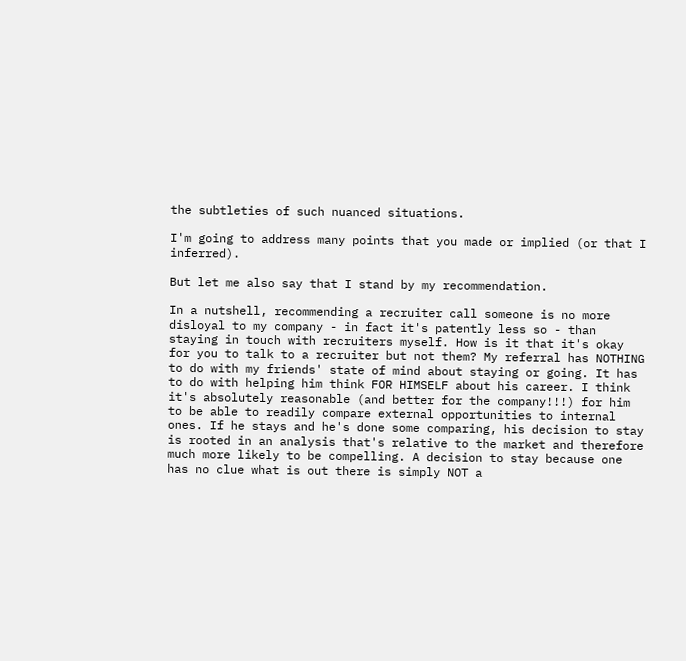the subtleties of such nuanced situations.

I'm going to address many points that you made or implied (or that I inferred).

But let me also say that I stand by my recommendation.

In a nutshell, recommending a recruiter call someone is no more disloyal to my company - in fact it's patently less so - than staying in touch with recruiters myself. How is it that it's okay for you to talk to a recruiter but not them? My referral has NOTHING to do with my friends' state of mind about staying or going. It has to do with helping him think FOR HIMSELF about his career. I think it's absolutely reasonable (and better for the company!!!) for him to be able to readily compare external opportunities to internal ones. If he stays and he's done some comparing, his decision to stay is rooted in an analysis that's relative to the market and therefore much more likely to be compelling. A decision to stay because one has no clue what is out there is simply NOT a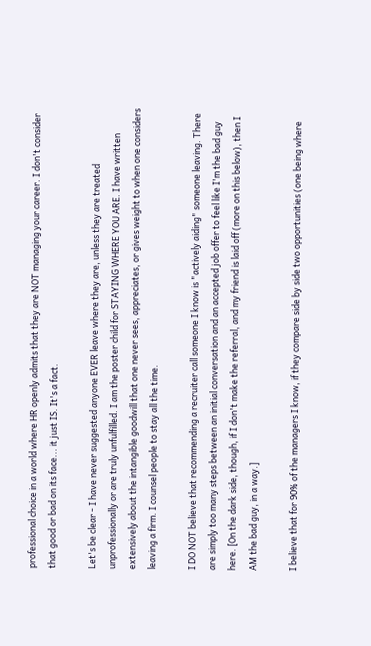professional choice in a world where HR openly admits that they are NOT managing your career. I don't consider that good or bad on its face... it just IS. It's a fact.

Let's be clear - I have never suggested anyone EVER leave where they are, unless they are treated unprofessionally or are truly unfulfilled. I am the poster child for STAYING WHERE YOU ARE. I have written extensively about the intangible goodwill that one never sees, appreciates, or gives weight to when one considers leaving a firm. I counsel people to stay all the time.

I DO NOT believe that recommending a recruiter call someone I know is "actively aiding" someone leaving. There are simply too many steps between an initial conversation and an accepted job offer to feel like I'm the bad guy here. [On the dark side, though, if I don't make the referral, and my friend is laid off (more on this below), then I AM the bad guy, in a way.]

I believe that for 90% of the managers I know, if they compare side by side two opportunities (one being where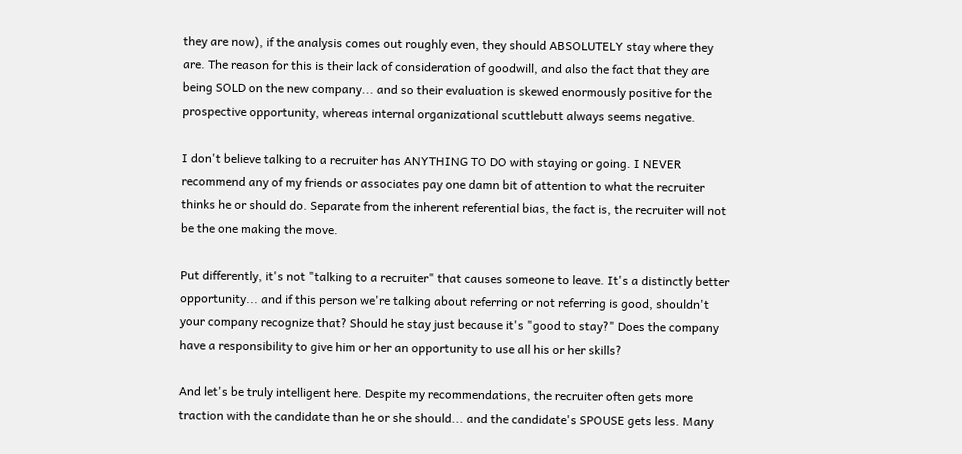they are now), if the analysis comes out roughly even, they should ABSOLUTELY stay where they are. The reason for this is their lack of consideration of goodwill, and also the fact that they are being SOLD on the new company... and so their evaluation is skewed enormously positive for the prospective opportunity, whereas internal organizational scuttlebutt always seems negative.

I don't believe talking to a recruiter has ANYTHING TO DO with staying or going. I NEVER recommend any of my friends or associates pay one damn bit of attention to what the recruiter thinks he or should do. Separate from the inherent referential bias, the fact is, the recruiter will not be the one making the move.

Put differently, it's not "talking to a recruiter" that causes someone to leave. It's a distinctly better opportunity... and if this person we're talking about referring or not referring is good, shouldn't your company recognize that? Should he stay just because it's "good to stay?" Does the company have a responsibility to give him or her an opportunity to use all his or her skills?

And let's be truly intelligent here. Despite my recommendations, the recruiter often gets more traction with the candidate than he or she should... and the candidate's SPOUSE gets less. Many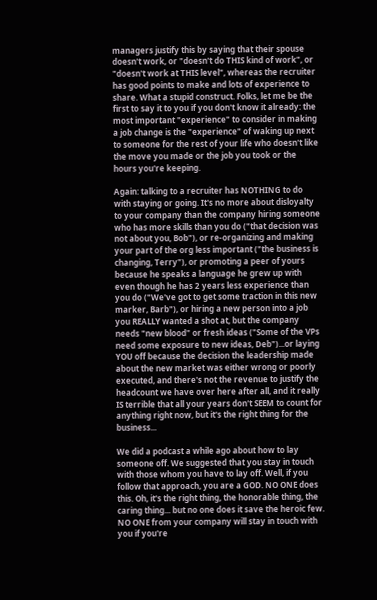managers justify this by saying that their spouse doesn't work, or "doesn't do THIS kind of work", or "doesn't work at THIS level", whereas the recruiter has good points to make and lots of experience to share. What a stupid construct. Folks, let me be the first to say it to you if you don't know it already: the most important "experience" to consider in making a job change is the "experience" of waking up next to someone for the rest of your life who doesn't like the move you made or the job you took or the hours you're keeping.

Again: talking to a recruiter has NOTHING to do with staying or going. It's no more about disloyalty to your company than the company hiring someone who has more skills than you do ("that decision was not about you, Bob"), or re-organizing and making your part of the org less important ("the business is changing, Terry"), or promoting a peer of yours because he speaks a language he grew up with even though he has 2 years less experience than you do ("We've got to get some traction in this new marker, Barb"), or hiring a new person into a job you REALLY wanted a shot at, but the company needs "new blood" or fresh ideas ("Some of the VPs need some exposure to new ideas, Deb")...or laying YOU off because the decision the leadership made about the new market was either wrong or poorly executed, and there's not the revenue to justify the headcount we have over here after all, and it really IS terrible that all your years don't SEEM to count for anything right now, but it's the right thing for the business...

We did a podcast a while ago about how to lay someone off. We suggested that you stay in touch with those whom you have to lay off. Well, if you follow that approach, you are a GOD. NO ONE does this. Oh, it's the right thing, the honorable thing, the caring thing... but no one does it save the heroic few. NO ONE from your company will stay in touch with you if you're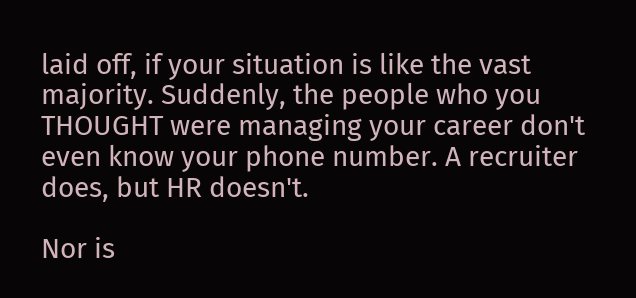laid off, if your situation is like the vast majority. Suddenly, the people who you THOUGHT were managing your career don't even know your phone number. A recruiter does, but HR doesn't.

Nor is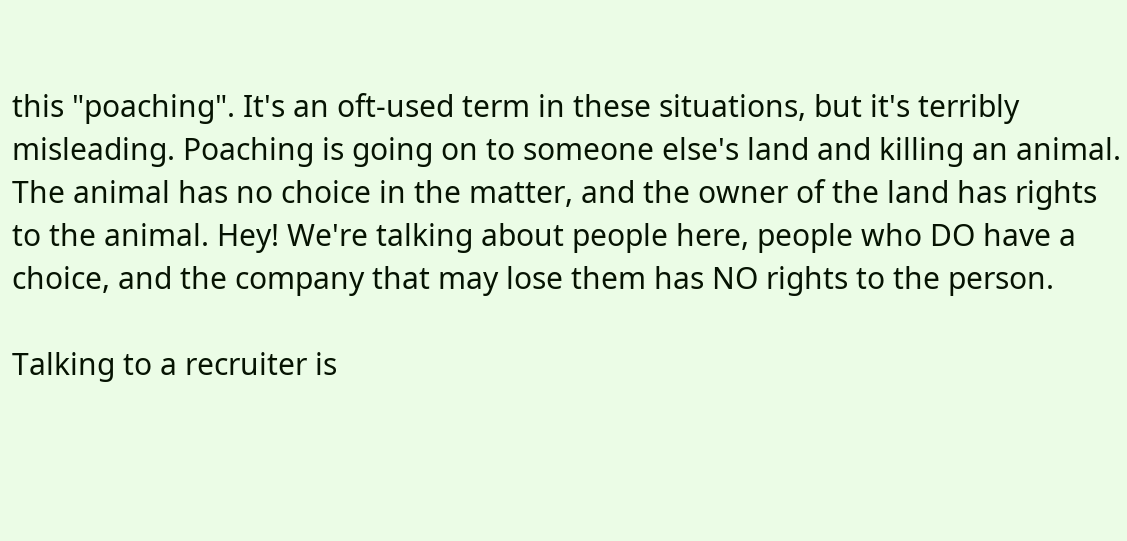this "poaching". It's an oft-used term in these situations, but it's terribly misleading. Poaching is going on to someone else's land and killing an animal. The animal has no choice in the matter, and the owner of the land has rights to the animal. Hey! We're talking about people here, people who DO have a choice, and the company that may lose them has NO rights to the person.

Talking to a recruiter is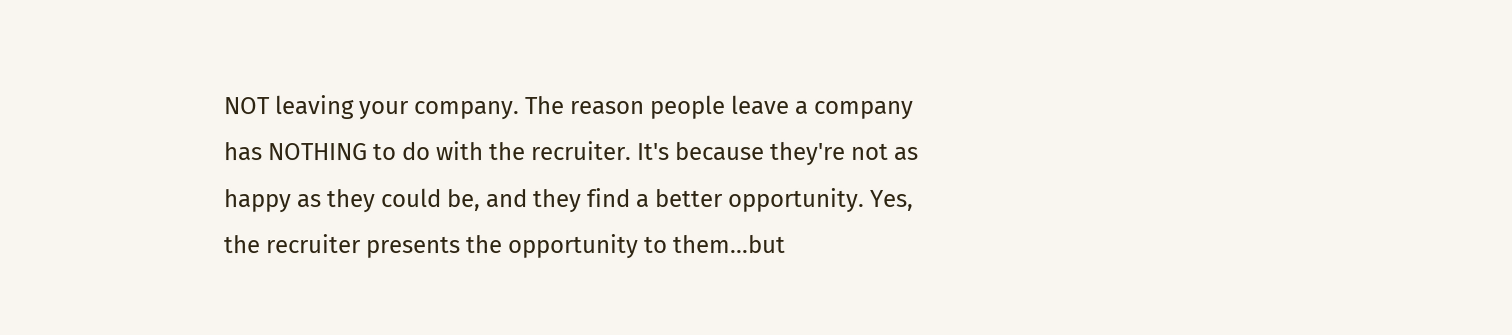NOT leaving your company. The reason people leave a company has NOTHING to do with the recruiter. It's because they're not as happy as they could be, and they find a better opportunity. Yes, the recruiter presents the opportunity to them...but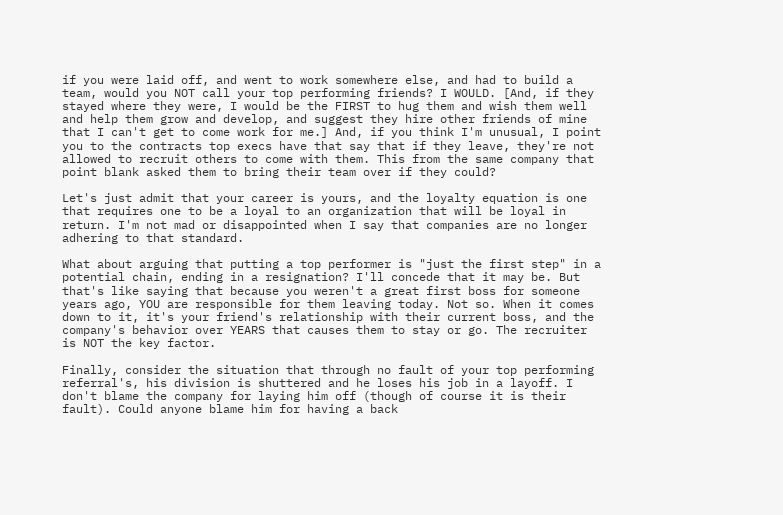if you were laid off, and went to work somewhere else, and had to build a team, would you NOT call your top performing friends? I WOULD. [And, if they stayed where they were, I would be the FIRST to hug them and wish them well and help them grow and develop, and suggest they hire other friends of mine that I can't get to come work for me.] And, if you think I'm unusual, I point you to the contracts top execs have that say that if they leave, they're not allowed to recruit others to come with them. This from the same company that point blank asked them to bring their team over if they could?

Let's just admit that your career is yours, and the loyalty equation is one that requires one to be a loyal to an organization that will be loyal in return. I'm not mad or disappointed when I say that companies are no longer adhering to that standard.

What about arguing that putting a top performer is "just the first step" in a potential chain, ending in a resignation? I'll concede that it may be. But that's like saying that because you weren't a great first boss for someone years ago, YOU are responsible for them leaving today. Not so. When it comes down to it, it's your friend's relationship with their current boss, and the company's behavior over YEARS that causes them to stay or go. The recruiter is NOT the key factor.

Finally, consider the situation that through no fault of your top performing referral's, his division is shuttered and he loses his job in a layoff. I don't blame the company for laying him off (though of course it is their fault). Could anyone blame him for having a back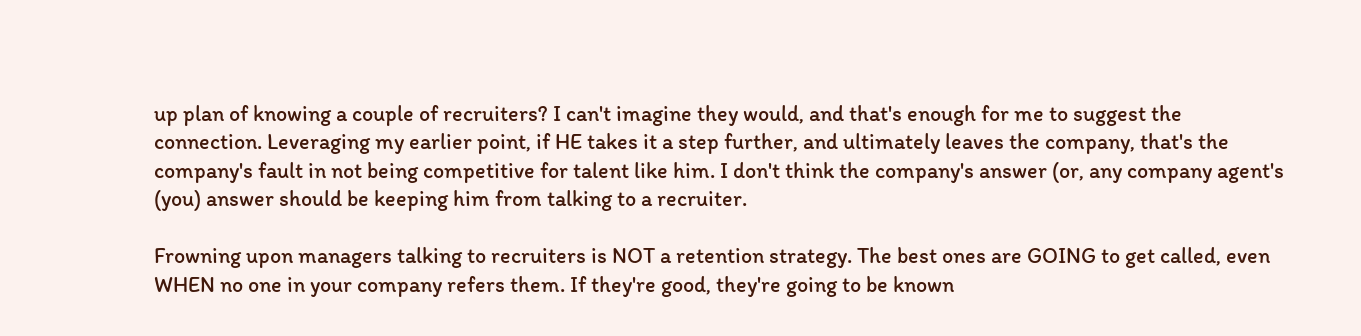up plan of knowing a couple of recruiters? I can't imagine they would, and that's enough for me to suggest the connection. Leveraging my earlier point, if HE takes it a step further, and ultimately leaves the company, that's the company's fault in not being competitive for talent like him. I don't think the company's answer (or, any company agent's (you) answer should be keeping him from talking to a recruiter.

Frowning upon managers talking to recruiters is NOT a retention strategy. The best ones are GOING to get called, even WHEN no one in your company refers them. If they're good, they're going to be known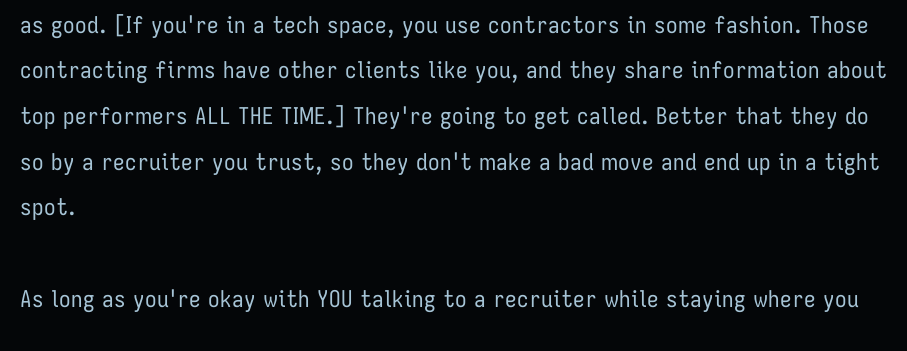as good. [If you're in a tech space, you use contractors in some fashion. Those contracting firms have other clients like you, and they share information about top performers ALL THE TIME.] They're going to get called. Better that they do so by a recruiter you trust, so they don't make a bad move and end up in a tight spot.

As long as you're okay with YOU talking to a recruiter while staying where you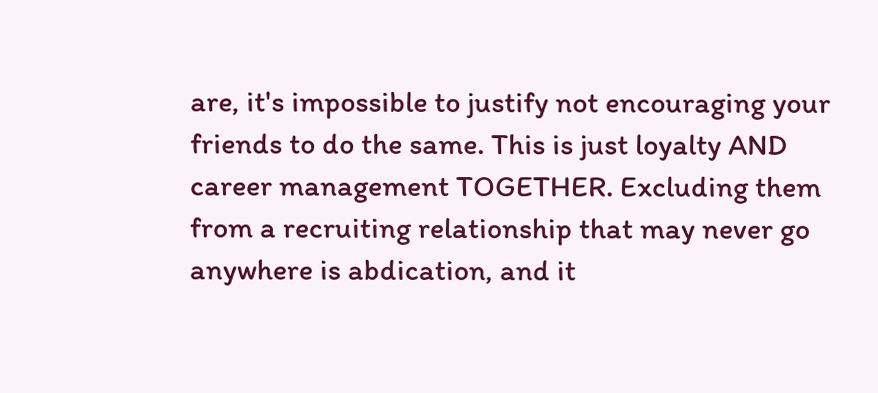are, it's impossible to justify not encouraging your friends to do the same. This is just loyalty AND career management TOGETHER. Excluding them from a recruiting relationship that may never go anywhere is abdication, and it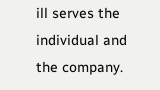ill serves the individual and the company.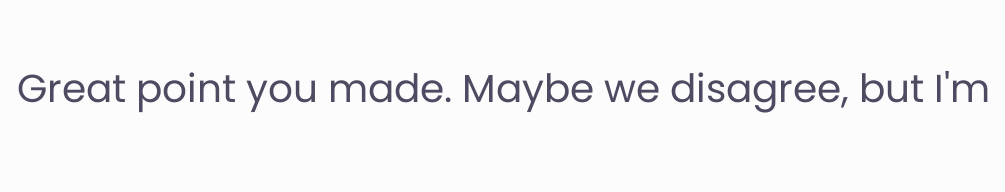Great point you made. Maybe we disagree, but I'm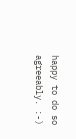happy to do so agreeably. :-)